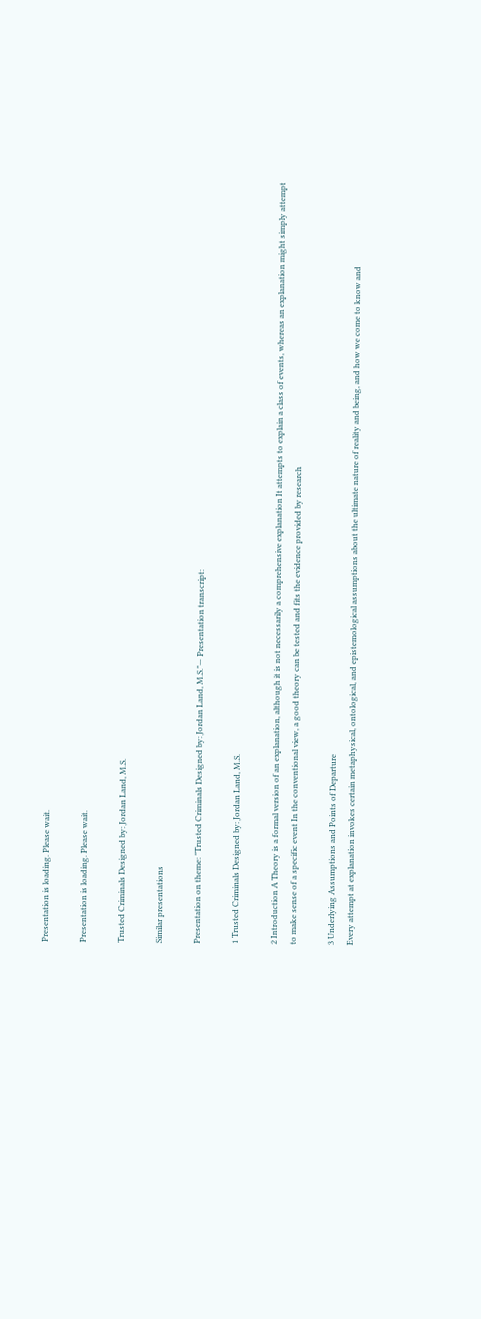Presentation is loading. Please wait.

Presentation is loading. Please wait.

Trusted Criminals Designed by: Jordan Land, M.S.

Similar presentations

Presentation on theme: "Trusted Criminals Designed by: Jordan Land, M.S."— Presentation transcript:

1 Trusted Criminals Designed by: Jordan Land, M.S.

2 Introduction A Theory is a formal version of an explanation, although it is not necessarily a comprehensive explanation It attempts to explain a class of events, whereas an explanation might simply attempt to make sense of a specific event In the conventional view, a good theory can be tested and fits the evidence provided by research

3 Underlying Assumptions and Points of Departure
Every attempt at explanation invokes certain metaphysical, ontological, and epistemological assumptions about the ultimate nature of reality and being, and how we come to know and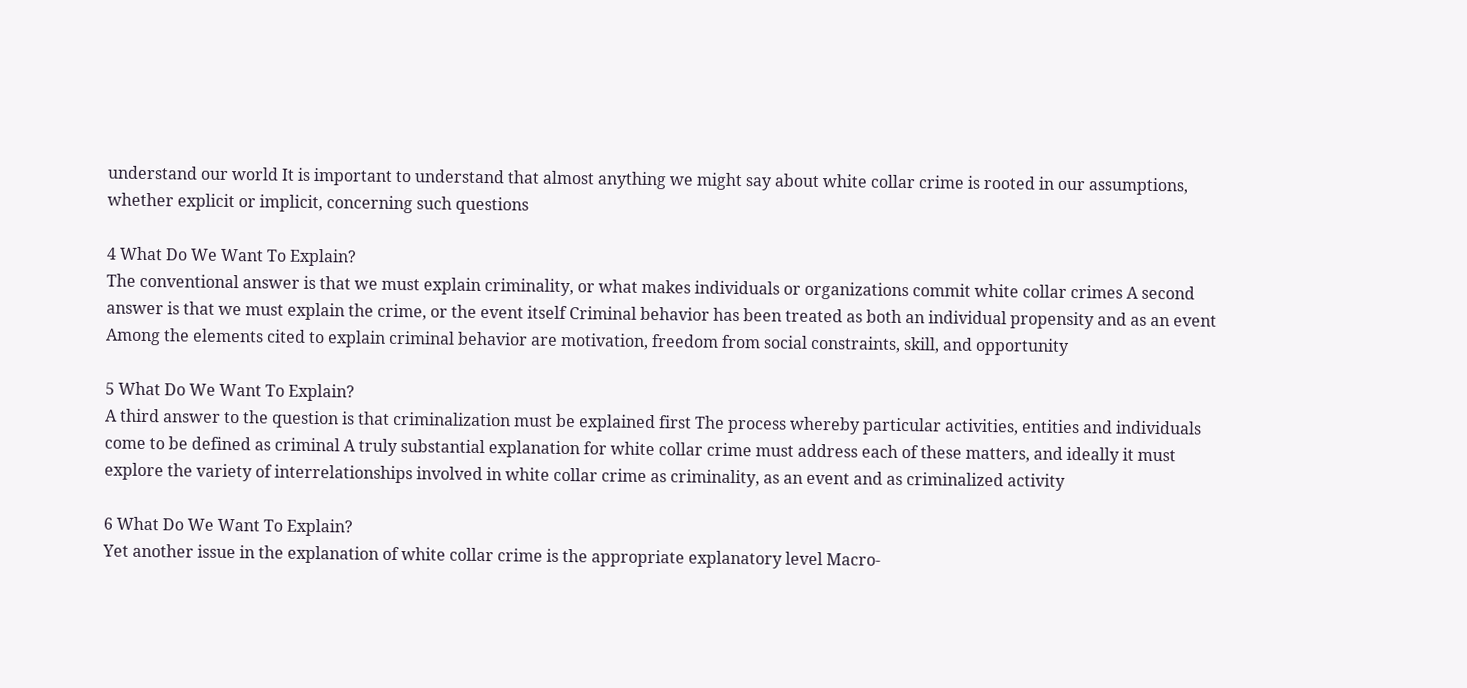understand our world It is important to understand that almost anything we might say about white collar crime is rooted in our assumptions, whether explicit or implicit, concerning such questions

4 What Do We Want To Explain?
The conventional answer is that we must explain criminality, or what makes individuals or organizations commit white collar crimes A second answer is that we must explain the crime, or the event itself Criminal behavior has been treated as both an individual propensity and as an event Among the elements cited to explain criminal behavior are motivation, freedom from social constraints, skill, and opportunity

5 What Do We Want To Explain?
A third answer to the question is that criminalization must be explained first The process whereby particular activities, entities and individuals come to be defined as criminal A truly substantial explanation for white collar crime must address each of these matters, and ideally it must explore the variety of interrelationships involved in white collar crime as criminality, as an event and as criminalized activity

6 What Do We Want To Explain?
Yet another issue in the explanation of white collar crime is the appropriate explanatory level Macro-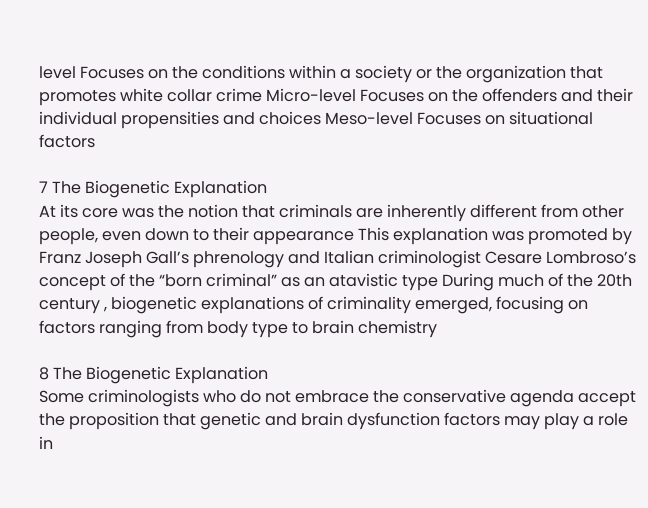level Focuses on the conditions within a society or the organization that promotes white collar crime Micro-level Focuses on the offenders and their individual propensities and choices Meso-level Focuses on situational factors

7 The Biogenetic Explanation
At its core was the notion that criminals are inherently different from other people, even down to their appearance This explanation was promoted by Franz Joseph Gall’s phrenology and Italian criminologist Cesare Lombroso’s concept of the “born criminal” as an atavistic type During much of the 20th century , biogenetic explanations of criminality emerged, focusing on factors ranging from body type to brain chemistry

8 The Biogenetic Explanation
Some criminologists who do not embrace the conservative agenda accept the proposition that genetic and brain dysfunction factors may play a role in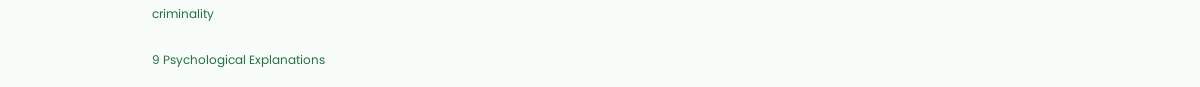criminality

9 Psychological Explanations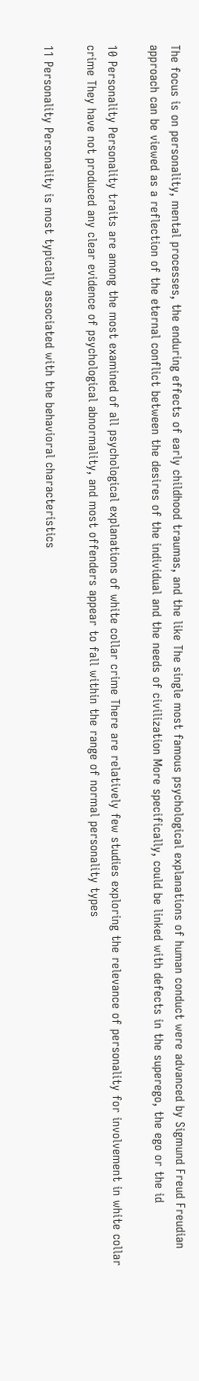The focus is on personality, mental processes, the enduring effects of early childhood traumas, and the like The single most famous psychological explanations of human conduct were advanced by Sigmund Freud Freudian approach can be viewed as a reflection of the eternal conflict between the desires of the individual and the needs of civilization More specifically, could be linked with defects in the superego, the ego or the id

10 Personality Personality traits are among the most examined of all psychological explanations of white collar crime There are relatively few studies exploring the relevance of personality for involvement in white collar crime They have not produced any clear evidence of psychological abnormality, and most offenders appear to fall within the range of normal personality types

11 Personality Personality is most typically associated with the behavioral characteristics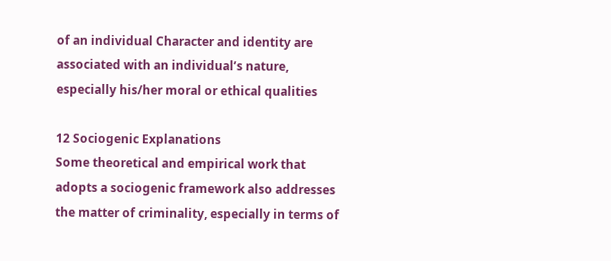of an individual Character and identity are associated with an individual’s nature, especially his/her moral or ethical qualities

12 Sociogenic Explanations
Some theoretical and empirical work that adopts a sociogenic framework also addresses the matter of criminality, especially in terms of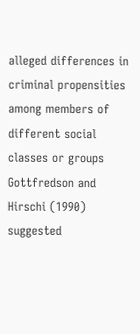alleged differences in criminal propensities among members of different social classes or groups Gottfredson and Hirschi (1990) suggested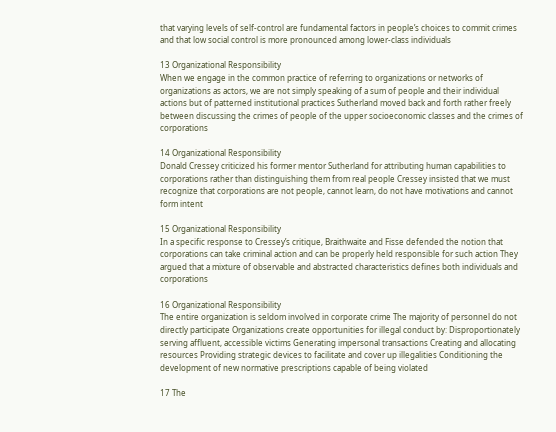that varying levels of self-control are fundamental factors in people’s choices to commit crimes and that low social control is more pronounced among lower-class individuals

13 Organizational Responsibility
When we engage in the common practice of referring to organizations or networks of organizations as actors, we are not simply speaking of a sum of people and their individual actions but of patterned institutional practices Sutherland moved back and forth rather freely between discussing the crimes of people of the upper socioeconomic classes and the crimes of corporations

14 Organizational Responsibility
Donald Cressey criticized his former mentor Sutherland for attributing human capabilities to corporations rather than distinguishing them from real people Cressey insisted that we must recognize that corporations are not people, cannot learn, do not have motivations and cannot form intent

15 Organizational Responsibility
In a specific response to Cressey’s critique, Braithwaite and Fisse defended the notion that corporations can take criminal action and can be properly held responsible for such action They argued that a mixture of observable and abstracted characteristics defines both individuals and corporations

16 Organizational Responsibility
The entire organization is seldom involved in corporate crime The majority of personnel do not directly participate Organizations create opportunities for illegal conduct by: Disproportionately serving affluent, accessible victims Generating impersonal transactions Creating and allocating resources Providing strategic devices to facilitate and cover up illegalities Conditioning the development of new normative prescriptions capable of being violated

17 The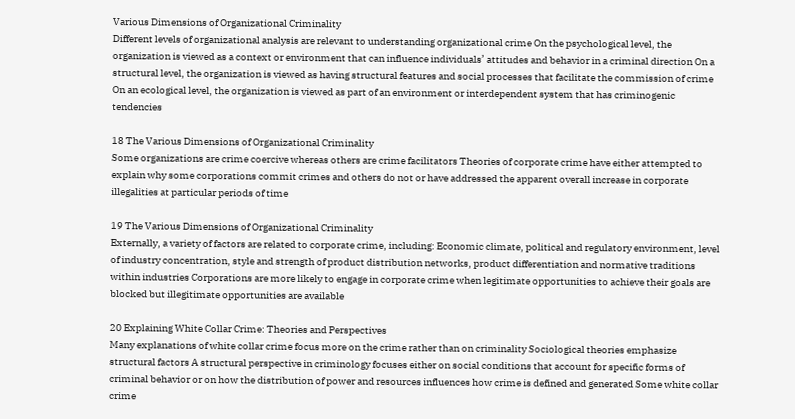Various Dimensions of Organizational Criminality
Different levels of organizational analysis are relevant to understanding organizational crime On the psychological level, the organization is viewed as a context or environment that can influence individuals’ attitudes and behavior in a criminal direction On a structural level, the organization is viewed as having structural features and social processes that facilitate the commission of crime On an ecological level, the organization is viewed as part of an environment or interdependent system that has criminogenic tendencies

18 The Various Dimensions of Organizational Criminality
Some organizations are crime coercive whereas others are crime facilitators Theories of corporate crime have either attempted to explain why some corporations commit crimes and others do not or have addressed the apparent overall increase in corporate illegalities at particular periods of time

19 The Various Dimensions of Organizational Criminality
Externally, a variety of factors are related to corporate crime, including: Economic climate, political and regulatory environment, level of industry concentration, style and strength of product distribution networks, product differentiation and normative traditions within industries Corporations are more likely to engage in corporate crime when legitimate opportunities to achieve their goals are blocked but illegitimate opportunities are available

20 Explaining White Collar Crime: Theories and Perspectives
Many explanations of white collar crime focus more on the crime rather than on criminality Sociological theories emphasize structural factors A structural perspective in criminology focuses either on social conditions that account for specific forms of criminal behavior or on how the distribution of power and resources influences how crime is defined and generated Some white collar crime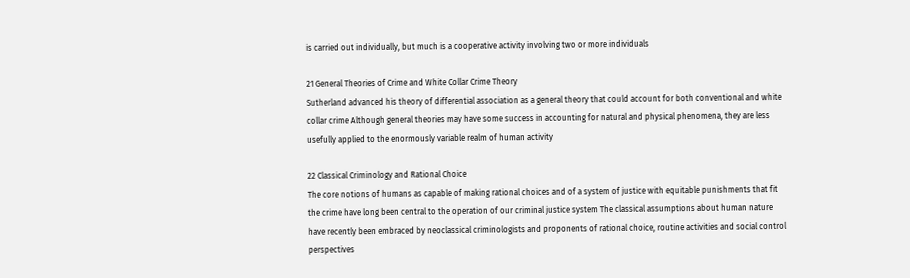is carried out individually, but much is a cooperative activity involving two or more individuals

21 General Theories of Crime and White Collar Crime Theory
Sutherland advanced his theory of differential association as a general theory that could account for both conventional and white collar crime Although general theories may have some success in accounting for natural and physical phenomena, they are less usefully applied to the enormously variable realm of human activity

22 Classical Criminology and Rational Choice
The core notions of humans as capable of making rational choices and of a system of justice with equitable punishments that fit the crime have long been central to the operation of our criminal justice system The classical assumptions about human nature have recently been embraced by neoclassical criminologists and proponents of rational choice, routine activities and social control perspectives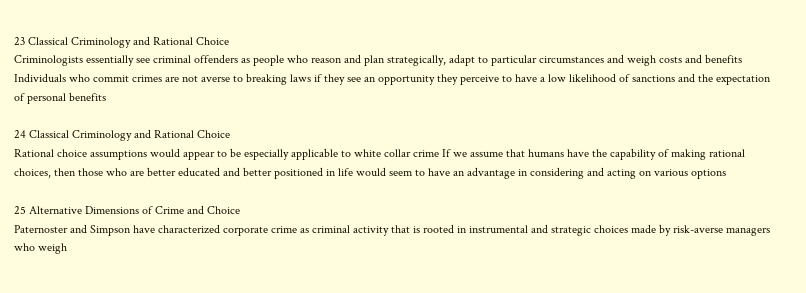23 Classical Criminology and Rational Choice
Criminologists essentially see criminal offenders as people who reason and plan strategically, adapt to particular circumstances and weigh costs and benefits Individuals who commit crimes are not averse to breaking laws if they see an opportunity they perceive to have a low likelihood of sanctions and the expectation of personal benefits

24 Classical Criminology and Rational Choice
Rational choice assumptions would appear to be especially applicable to white collar crime If we assume that humans have the capability of making rational choices, then those who are better educated and better positioned in life would seem to have an advantage in considering and acting on various options

25 Alternative Dimensions of Crime and Choice
Paternoster and Simpson have characterized corporate crime as criminal activity that is rooted in instrumental and strategic choices made by risk-averse managers who weigh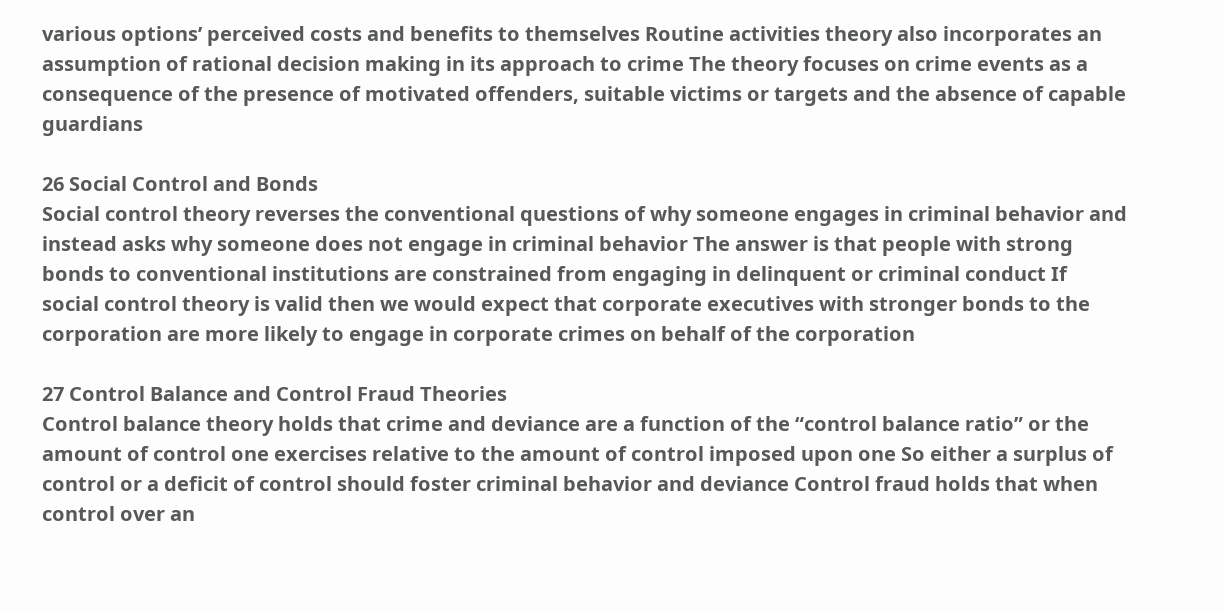various options’ perceived costs and benefits to themselves Routine activities theory also incorporates an assumption of rational decision making in its approach to crime The theory focuses on crime events as a consequence of the presence of motivated offenders, suitable victims or targets and the absence of capable guardians

26 Social Control and Bonds
Social control theory reverses the conventional questions of why someone engages in criminal behavior and instead asks why someone does not engage in criminal behavior The answer is that people with strong bonds to conventional institutions are constrained from engaging in delinquent or criminal conduct If social control theory is valid then we would expect that corporate executives with stronger bonds to the corporation are more likely to engage in corporate crimes on behalf of the corporation

27 Control Balance and Control Fraud Theories
Control balance theory holds that crime and deviance are a function of the “control balance ratio” or the amount of control one exercises relative to the amount of control imposed upon one So either a surplus of control or a deficit of control should foster criminal behavior and deviance Control fraud holds that when control over an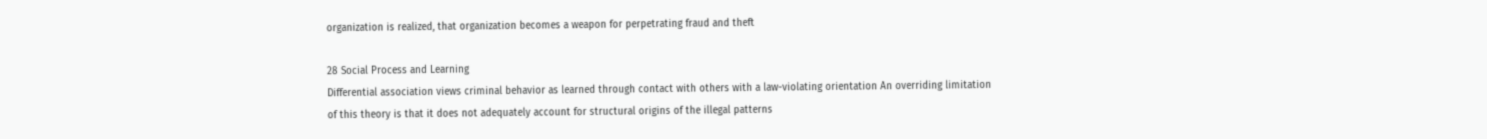organization is realized, that organization becomes a weapon for perpetrating fraud and theft

28 Social Process and Learning
Differential association views criminal behavior as learned through contact with others with a law-violating orientation An overriding limitation of this theory is that it does not adequately account for structural origins of the illegal patterns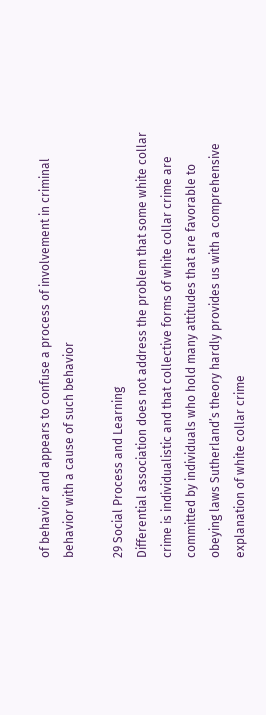of behavior and appears to confuse a process of involvement in criminal behavior with a cause of such behavior

29 Social Process and Learning
Differential association does not address the problem that some white collar crime is individualistic and that collective forms of white collar crime are committed by individuals who hold many attitudes that are favorable to obeying laws Sutherland’s theory hardly provides us with a comprehensive explanation of white collar crime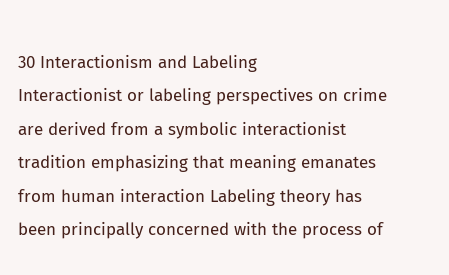30 Interactionism and Labeling
Interactionist or labeling perspectives on crime are derived from a symbolic interactionist tradition emphasizing that meaning emanates from human interaction Labeling theory has been principally concerned with the process of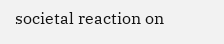societal reaction on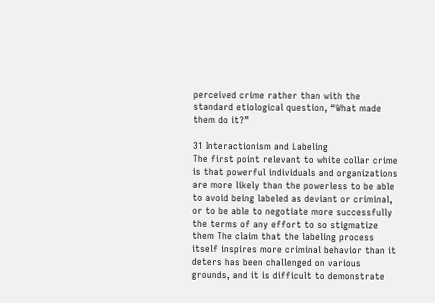perceived crime rather than with the standard etiological question, “What made them do it?”

31 Interactionism and Labeling
The first point relevant to white collar crime is that powerful individuals and organizations are more likely than the powerless to be able to avoid being labeled as deviant or criminal, or to be able to negotiate more successfully the terms of any effort to so stigmatize them The claim that the labeling process itself inspires more criminal behavior than it deters has been challenged on various grounds, and it is difficult to demonstrate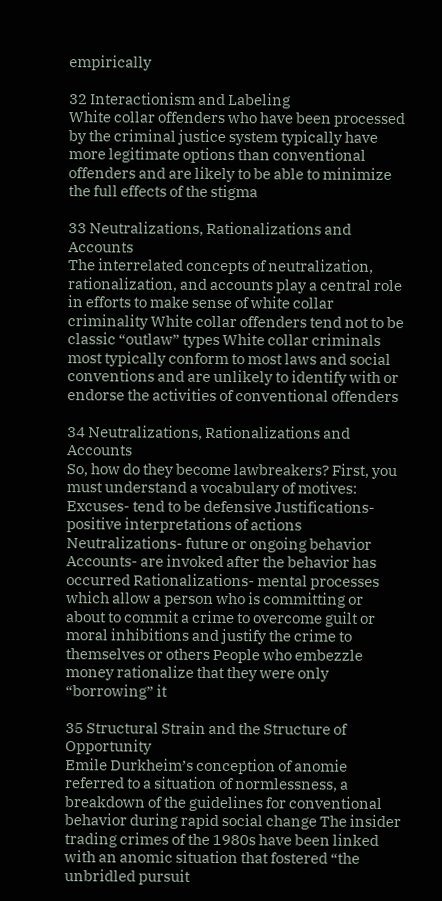empirically

32 Interactionism and Labeling
White collar offenders who have been processed by the criminal justice system typically have more legitimate options than conventional offenders and are likely to be able to minimize the full effects of the stigma

33 Neutralizations, Rationalizations and Accounts
The interrelated concepts of neutralization, rationalization, and accounts play a central role in efforts to make sense of white collar criminality White collar offenders tend not to be classic “outlaw” types White collar criminals most typically conform to most laws and social conventions and are unlikely to identify with or endorse the activities of conventional offenders

34 Neutralizations, Rationalizations and Accounts
So, how do they become lawbreakers? First, you must understand a vocabulary of motives: Excuses- tend to be defensive Justifications- positive interpretations of actions Neutralizations- future or ongoing behavior Accounts- are invoked after the behavior has occurred Rationalizations- mental processes which allow a person who is committing or about to commit a crime to overcome guilt or moral inhibitions and justify the crime to themselves or others People who embezzle money rationalize that they were only “borrowing” it

35 Structural Strain and the Structure of Opportunity
Emile Durkheim’s conception of anomie referred to a situation of normlessness, a breakdown of the guidelines for conventional behavior during rapid social change The insider trading crimes of the 1980s have been linked with an anomic situation that fostered “the unbridled pursuit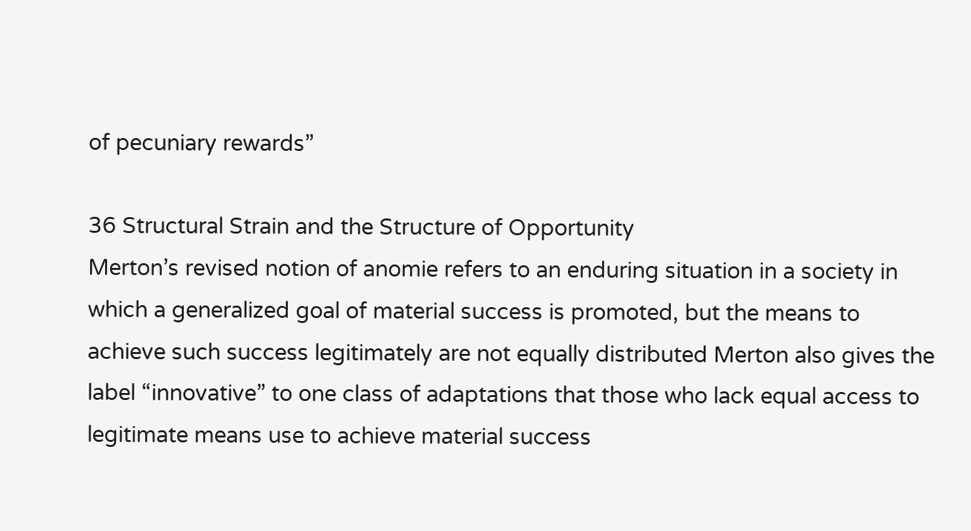of pecuniary rewards”

36 Structural Strain and the Structure of Opportunity
Merton’s revised notion of anomie refers to an enduring situation in a society in which a generalized goal of material success is promoted, but the means to achieve such success legitimately are not equally distributed Merton also gives the label “innovative” to one class of adaptations that those who lack equal access to legitimate means use to achieve material success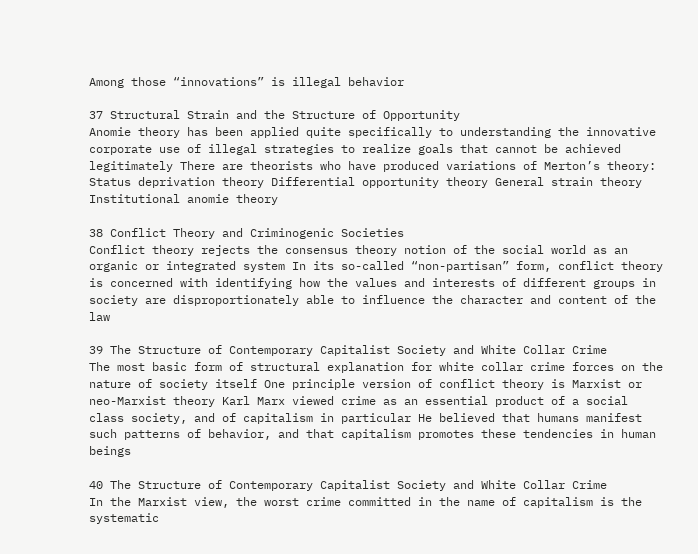Among those “innovations” is illegal behavior

37 Structural Strain and the Structure of Opportunity
Anomie theory has been applied quite specifically to understanding the innovative corporate use of illegal strategies to realize goals that cannot be achieved legitimately There are theorists who have produced variations of Merton’s theory: Status deprivation theory Differential opportunity theory General strain theory Institutional anomie theory

38 Conflict Theory and Criminogenic Societies
Conflict theory rejects the consensus theory notion of the social world as an organic or integrated system In its so-called “non-partisan” form, conflict theory is concerned with identifying how the values and interests of different groups in society are disproportionately able to influence the character and content of the law

39 The Structure of Contemporary Capitalist Society and White Collar Crime
The most basic form of structural explanation for white collar crime forces on the nature of society itself One principle version of conflict theory is Marxist or neo-Marxist theory Karl Marx viewed crime as an essential product of a social class society, and of capitalism in particular He believed that humans manifest such patterns of behavior, and that capitalism promotes these tendencies in human beings

40 The Structure of Contemporary Capitalist Society and White Collar Crime
In the Marxist view, the worst crime committed in the name of capitalism is the systematic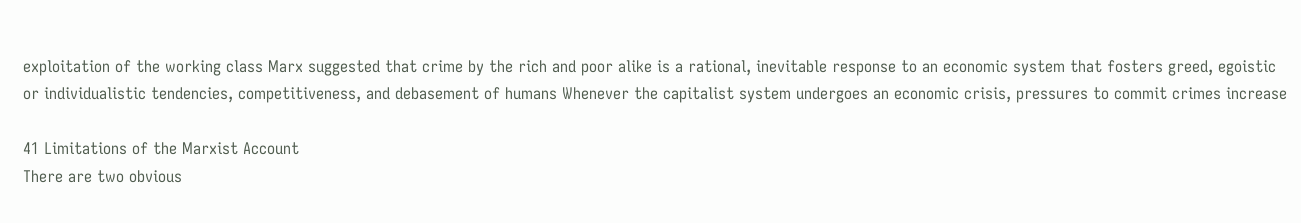exploitation of the working class Marx suggested that crime by the rich and poor alike is a rational, inevitable response to an economic system that fosters greed, egoistic or individualistic tendencies, competitiveness, and debasement of humans Whenever the capitalist system undergoes an economic crisis, pressures to commit crimes increase

41 Limitations of the Marxist Account
There are two obvious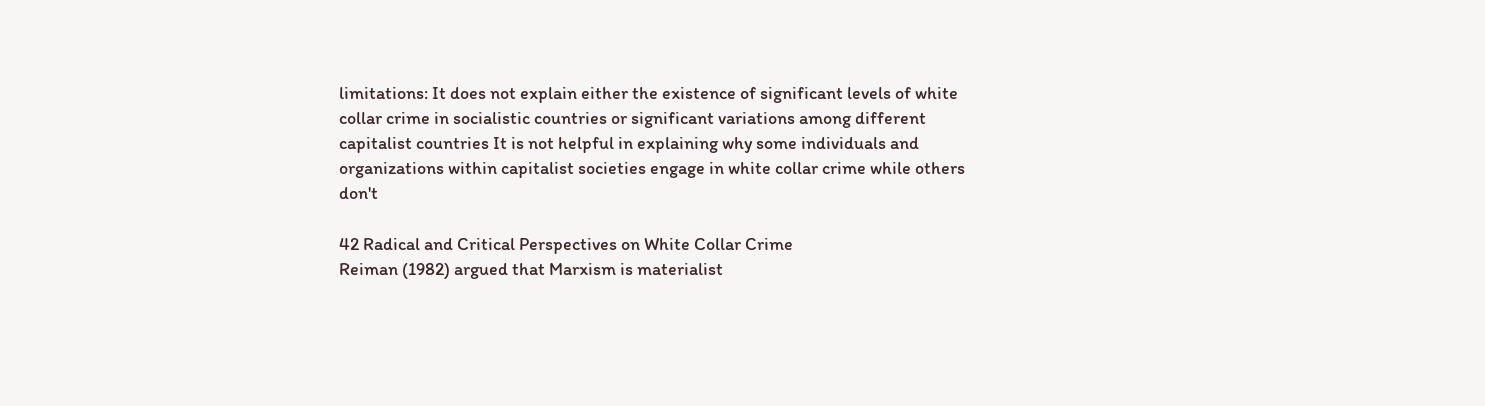limitations: It does not explain either the existence of significant levels of white collar crime in socialistic countries or significant variations among different capitalist countries It is not helpful in explaining why some individuals and organizations within capitalist societies engage in white collar crime while others don't

42 Radical and Critical Perspectives on White Collar Crime
Reiman (1982) argued that Marxism is materialist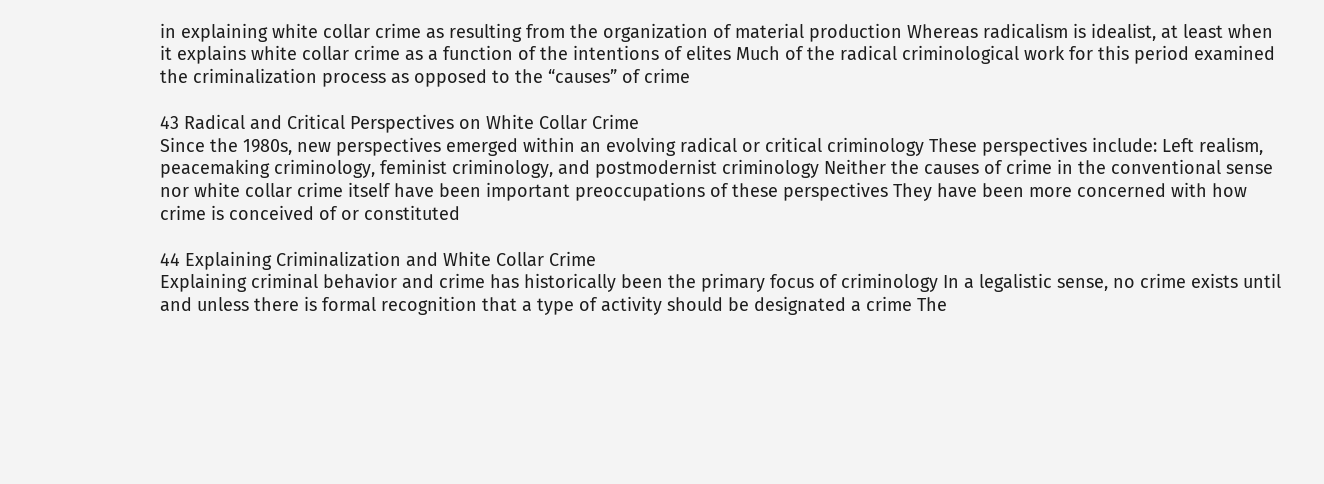in explaining white collar crime as resulting from the organization of material production Whereas radicalism is idealist, at least when it explains white collar crime as a function of the intentions of elites Much of the radical criminological work for this period examined the criminalization process as opposed to the “causes” of crime

43 Radical and Critical Perspectives on White Collar Crime
Since the 1980s, new perspectives emerged within an evolving radical or critical criminology These perspectives include: Left realism, peacemaking criminology, feminist criminology, and postmodernist criminology Neither the causes of crime in the conventional sense nor white collar crime itself have been important preoccupations of these perspectives They have been more concerned with how crime is conceived of or constituted

44 Explaining Criminalization and White Collar Crime
Explaining criminal behavior and crime has historically been the primary focus of criminology In a legalistic sense, no crime exists until and unless there is formal recognition that a type of activity should be designated a crime The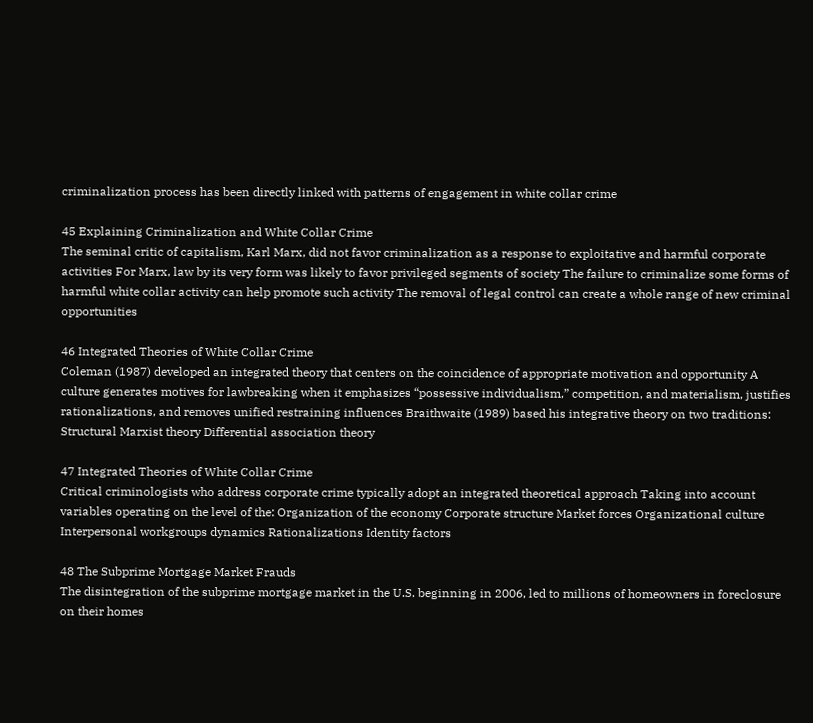criminalization process has been directly linked with patterns of engagement in white collar crime

45 Explaining Criminalization and White Collar Crime
The seminal critic of capitalism, Karl Marx, did not favor criminalization as a response to exploitative and harmful corporate activities For Marx, law by its very form was likely to favor privileged segments of society The failure to criminalize some forms of harmful white collar activity can help promote such activity The removal of legal control can create a whole range of new criminal opportunities

46 Integrated Theories of White Collar Crime
Coleman (1987) developed an integrated theory that centers on the coincidence of appropriate motivation and opportunity A culture generates motives for lawbreaking when it emphasizes “possessive individualism,” competition, and materialism, justifies rationalizations, and removes unified restraining influences Braithwaite (1989) based his integrative theory on two traditions: Structural Marxist theory Differential association theory

47 Integrated Theories of White Collar Crime
Critical criminologists who address corporate crime typically adopt an integrated theoretical approach Taking into account variables operating on the level of the: Organization of the economy Corporate structure Market forces Organizational culture Interpersonal workgroups dynamics Rationalizations Identity factors

48 The Subprime Mortgage Market Frauds
The disintegration of the subprime mortgage market in the U.S. beginning in 2006, led to millions of homeowners in foreclosure on their homes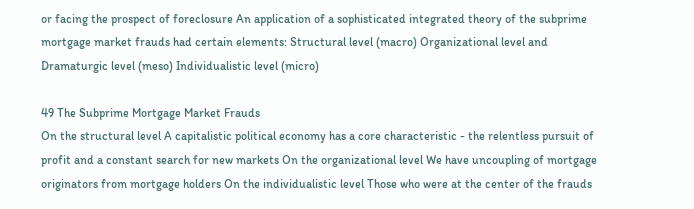or facing the prospect of foreclosure An application of a sophisticated integrated theory of the subprime mortgage market frauds had certain elements: Structural level (macro) Organizational level and Dramaturgic level (meso) Individualistic level (micro)

49 The Subprime Mortgage Market Frauds
On the structural level A capitalistic political economy has a core characteristic - the relentless pursuit of profit and a constant search for new markets On the organizational level We have uncoupling of mortgage originators from mortgage holders On the individualistic level Those who were at the center of the frauds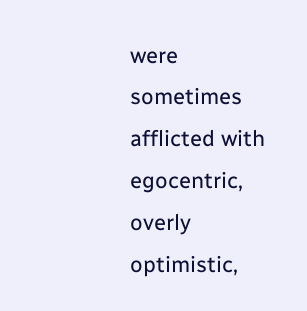were sometimes afflicted with egocentric, overly optimistic,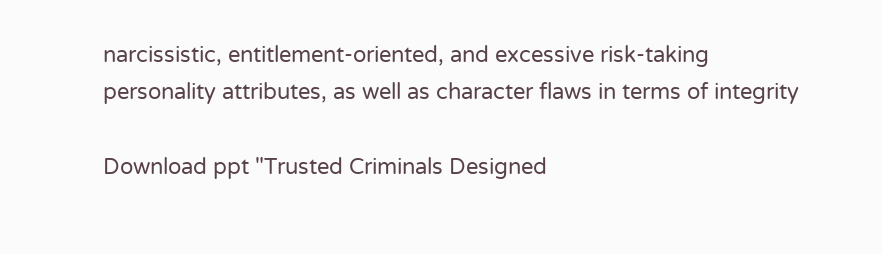narcissistic, entitlement-oriented, and excessive risk-taking personality attributes, as well as character flaws in terms of integrity

Download ppt "Trusted Criminals Designed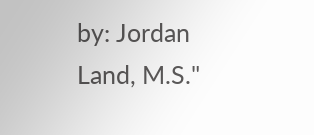by: Jordan Land, M.S."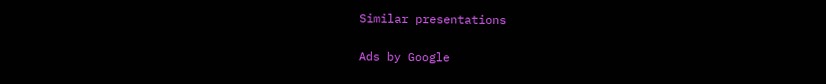Similar presentations

Ads by Google